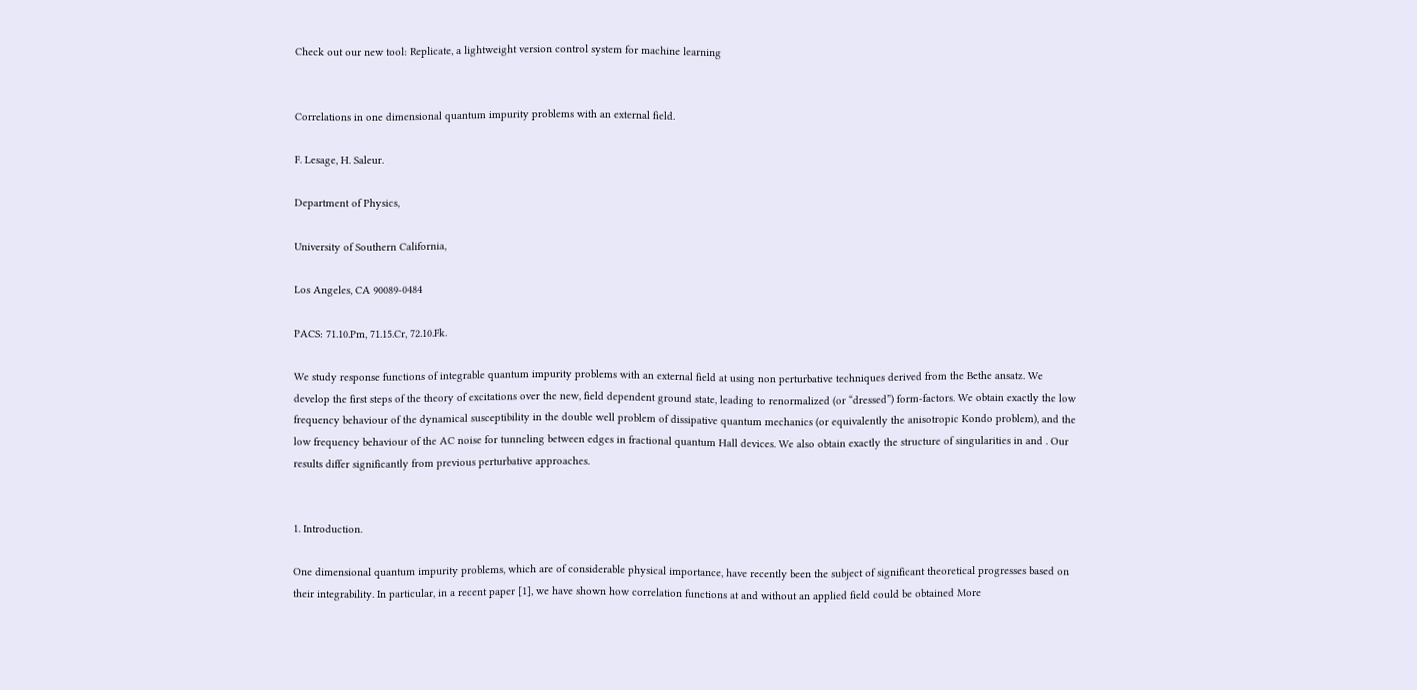Check out our new tool: Replicate, a lightweight version control system for machine learning


Correlations in one dimensional quantum impurity problems with an external field.

F. Lesage, H. Saleur.

Department of Physics,

University of Southern California,

Los Angeles, CA 90089-0484

PACS: 71.10.Pm, 71.15.Cr, 72.10.Fk.

We study response functions of integrable quantum impurity problems with an external field at using non perturbative techniques derived from the Bethe ansatz. We develop the first steps of the theory of excitations over the new, field dependent ground state, leading to renormalized (or “dressed”) form-factors. We obtain exactly the low frequency behaviour of the dynamical susceptibility in the double well problem of dissipative quantum mechanics (or equivalently the anisotropic Kondo problem), and the low frequency behaviour of the AC noise for tunneling between edges in fractional quantum Hall devices. We also obtain exactly the structure of singularities in and . Our results differ significantly from previous perturbative approaches.


1. Introduction.

One dimensional quantum impurity problems, which are of considerable physical importance, have recently been the subject of significant theoretical progresses based on their integrability. In particular, in a recent paper [1], we have shown how correlation functions at and without an applied field could be obtained More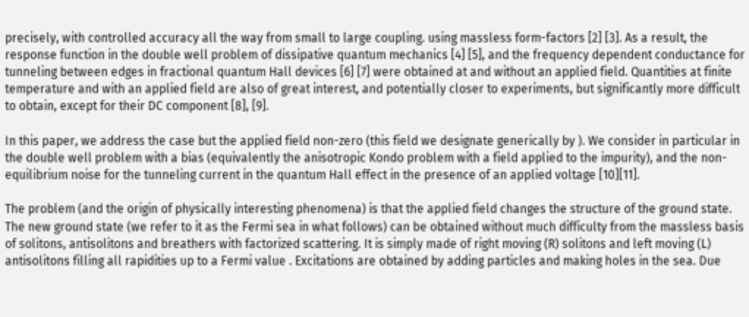precisely, with controlled accuracy all the way from small to large coupling. using massless form-factors [2] [3]. As a result, the response function in the double well problem of dissipative quantum mechanics [4] [5], and the frequency dependent conductance for tunneling between edges in fractional quantum Hall devices [6] [7] were obtained at and without an applied field. Quantities at finite temperature and with an applied field are also of great interest, and potentially closer to experiments, but significantly more difficult to obtain, except for their DC component [8], [9].

In this paper, we address the case but the applied field non-zero (this field we designate generically by ). We consider in particular in the double well problem with a bias (equivalently the anisotropic Kondo problem with a field applied to the impurity), and the non-equilibrium noise for the tunneling current in the quantum Hall effect in the presence of an applied voltage [10][11].

The problem (and the origin of physically interesting phenomena) is that the applied field changes the structure of the ground state. The new ground state (we refer to it as the Fermi sea in what follows) can be obtained without much difficulty from the massless basis of solitons, antisolitons and breathers with factorized scattering. It is simply made of right moving (R) solitons and left moving (L) antisolitons filling all rapidities up to a Fermi value . Excitations are obtained by adding particles and making holes in the sea. Due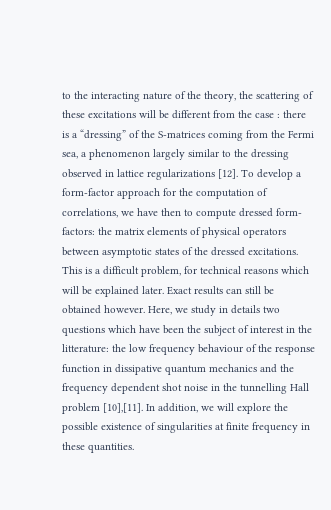to the interacting nature of the theory, the scattering of these excitations will be different from the case : there is a “dressing” of the S-matrices coming from the Fermi sea, a phenomenon largely similar to the dressing observed in lattice regularizations [12]. To develop a form-factor approach for the computation of correlations, we have then to compute dressed form-factors: the matrix elements of physical operators between asymptotic states of the dressed excitations. This is a difficult problem, for technical reasons which will be explained later. Exact results can still be obtained however. Here, we study in details two questions which have been the subject of interest in the litterature: the low frequency behaviour of the response function in dissipative quantum mechanics and the frequency dependent shot noise in the tunnelling Hall problem [10],[11]. In addition, we will explore the possible existence of singularities at finite frequency in these quantities.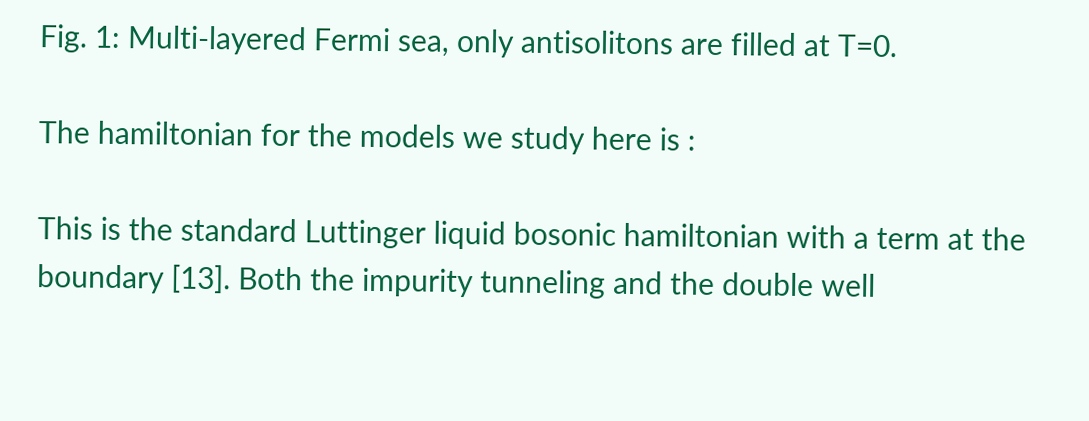Fig. 1: Multi-layered Fermi sea, only antisolitons are filled at T=0.

The hamiltonian for the models we study here is :

This is the standard Luttinger liquid bosonic hamiltonian with a term at the boundary [13]. Both the impurity tunneling and the double well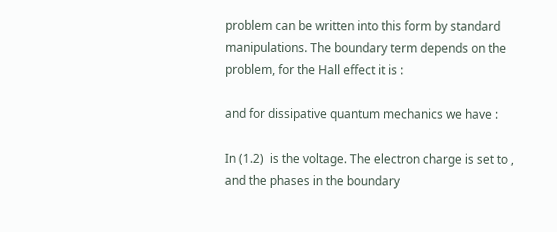problem can be written into this form by standard manipulations. The boundary term depends on the problem, for the Hall effect it is :

and for dissipative quantum mechanics we have :

In (1.2)  is the voltage. The electron charge is set to , and the phases in the boundary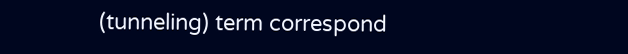(tunneling) term correspond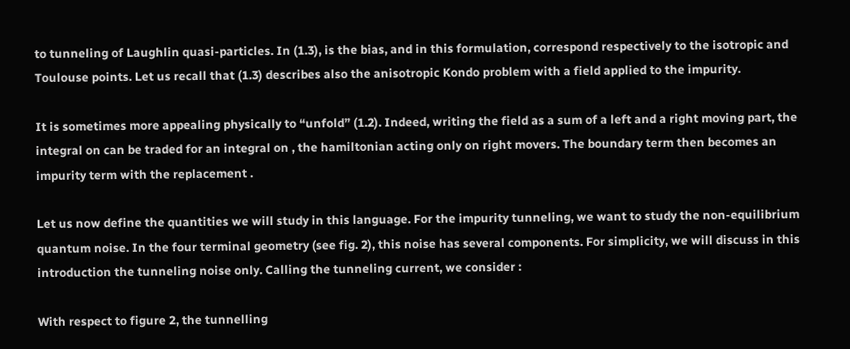to tunneling of Laughlin quasi-particles. In (1.3), is the bias, and in this formulation, correspond respectively to the isotropic and Toulouse points. Let us recall that (1.3) describes also the anisotropic Kondo problem with a field applied to the impurity.

It is sometimes more appealing physically to “unfold” (1.2). Indeed, writing the field as a sum of a left and a right moving part, the integral on can be traded for an integral on , the hamiltonian acting only on right movers. The boundary term then becomes an impurity term with the replacement .

Let us now define the quantities we will study in this language. For the impurity tunneling, we want to study the non-equilibrium quantum noise. In the four terminal geometry (see fig. 2), this noise has several components. For simplicity, we will discuss in this introduction the tunneling noise only. Calling the tunneling current, we consider :

With respect to figure 2, the tunnelling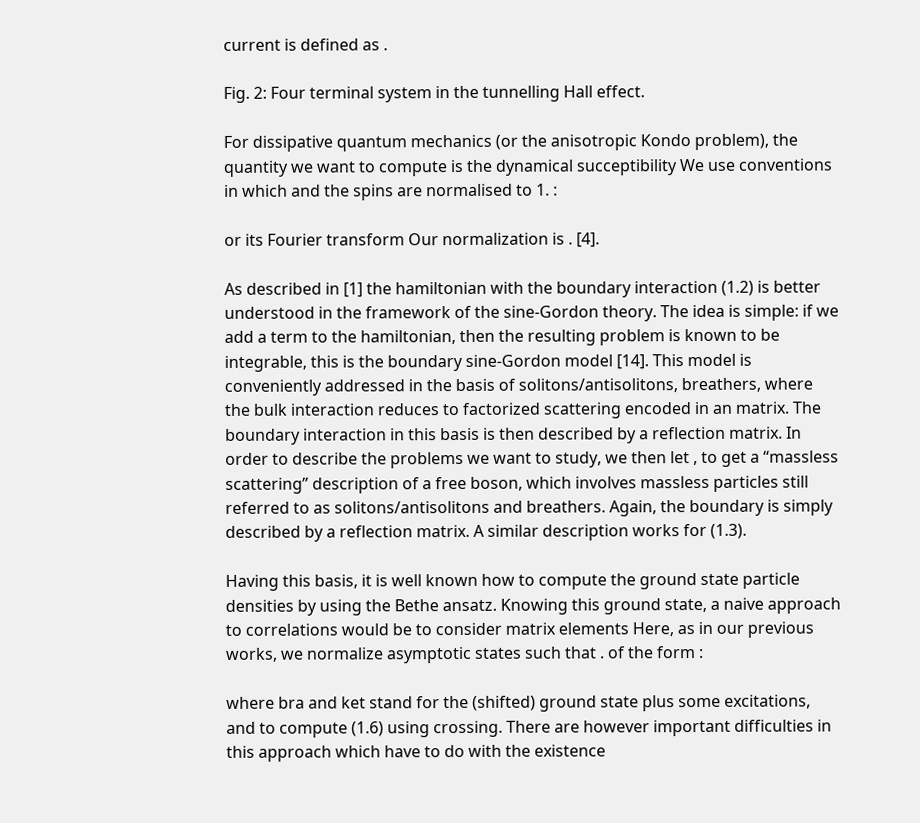current is defined as .

Fig. 2: Four terminal system in the tunnelling Hall effect.

For dissipative quantum mechanics (or the anisotropic Kondo problem), the quantity we want to compute is the dynamical succeptibility We use conventions in which and the spins are normalised to 1. :

or its Fourier transform Our normalization is . [4].

As described in [1] the hamiltonian with the boundary interaction (1.2) is better understood in the framework of the sine-Gordon theory. The idea is simple: if we add a term to the hamiltonian, then the resulting problem is known to be integrable, this is the boundary sine-Gordon model [14]. This model is conveniently addressed in the basis of solitons/antisolitons, breathers, where the bulk interaction reduces to factorized scattering encoded in an matrix. The boundary interaction in this basis is then described by a reflection matrix. In order to describe the problems we want to study, we then let , to get a “massless scattering” description of a free boson, which involves massless particles still referred to as solitons/antisolitons and breathers. Again, the boundary is simply described by a reflection matrix. A similar description works for (1.3).

Having this basis, it is well known how to compute the ground state particle densities by using the Bethe ansatz. Knowing this ground state, a naive approach to correlations would be to consider matrix elements Here, as in our previous works, we normalize asymptotic states such that . of the form :

where bra and ket stand for the (shifted) ground state plus some excitations, and to compute (1.6) using crossing. There are however important difficulties in this approach which have to do with the existence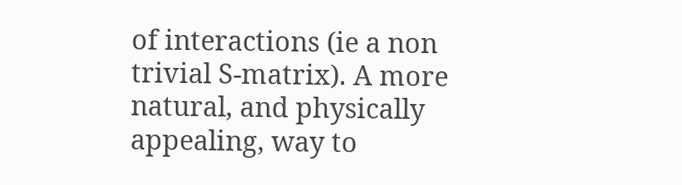of interactions (ie a non trivial S-matrix). A more natural, and physically appealing, way to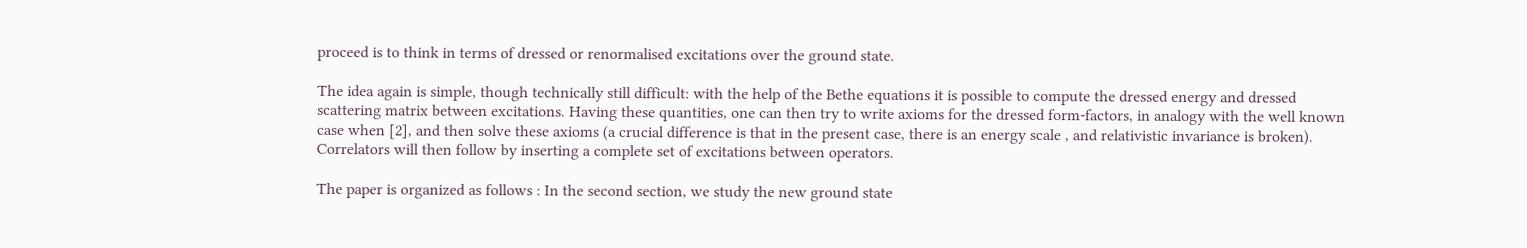proceed is to think in terms of dressed or renormalised excitations over the ground state.

The idea again is simple, though technically still difficult: with the help of the Bethe equations it is possible to compute the dressed energy and dressed scattering matrix between excitations. Having these quantities, one can then try to write axioms for the dressed form-factors, in analogy with the well known case when [2], and then solve these axioms (a crucial difference is that in the present case, there is an energy scale , and relativistic invariance is broken). Correlators will then follow by inserting a complete set of excitations between operators.

The paper is organized as follows : In the second section, we study the new ground state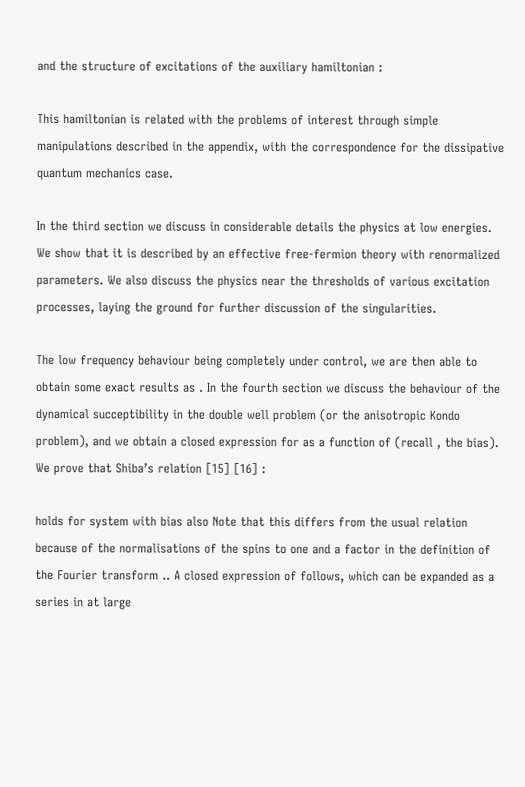and the structure of excitations of the auxiliary hamiltonian :

This hamiltonian is related with the problems of interest through simple manipulations described in the appendix, with the correspondence for the dissipative quantum mechanics case.

In the third section we discuss in considerable details the physics at low energies. We show that it is described by an effective free-fermion theory with renormalized parameters. We also discuss the physics near the thresholds of various excitation processes, laying the ground for further discussion of the singularities.

The low frequency behaviour being completely under control, we are then able to obtain some exact results as . In the fourth section we discuss the behaviour of the dynamical succeptibility in the double well problem (or the anisotropic Kondo problem), and we obtain a closed expression for as a function of (recall , the bias). We prove that Shiba’s relation [15] [16] :

holds for system with bias also Note that this differs from the usual relation because of the normalisations of the spins to one and a factor in the definition of the Fourier transform .. A closed expression of follows, which can be expanded as a series in at large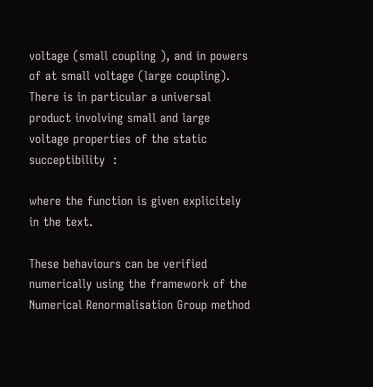voltage (small coupling ), and in powers of at small voltage (large coupling). There is in particular a universal product involving small and large voltage properties of the static succeptibility  :

where the function is given explicitely in the text.

These behaviours can be verified numerically using the framework of the Numerical Renormalisation Group method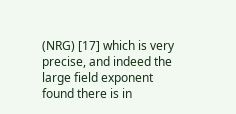(NRG) [17] which is very precise, and indeed the large field exponent found there is in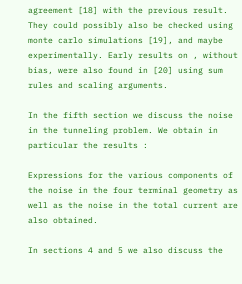agreement [18] with the previous result. They could possibly also be checked using monte carlo simulations [19], and maybe experimentally. Early results on , without bias, were also found in [20] using sum rules and scaling arguments.

In the fifth section we discuss the noise in the tunneling problem. We obtain in particular the results :

Expressions for the various components of the noise in the four terminal geometry as well as the noise in the total current are also obtained.

In sections 4 and 5 we also discuss the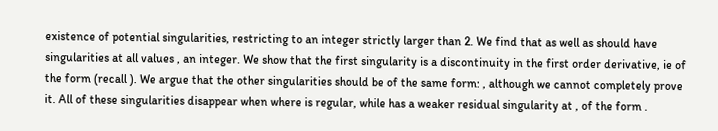existence of potential singularities, restricting to an integer strictly larger than 2. We find that as well as should have singularities at all values , an integer. We show that the first singularity is a discontinuity in the first order derivative, ie of the form (recall ). We argue that the other singularities should be of the same form: , although we cannot completely prove it. All of these singularities disappear when where is regular, while has a weaker residual singularity at , of the form .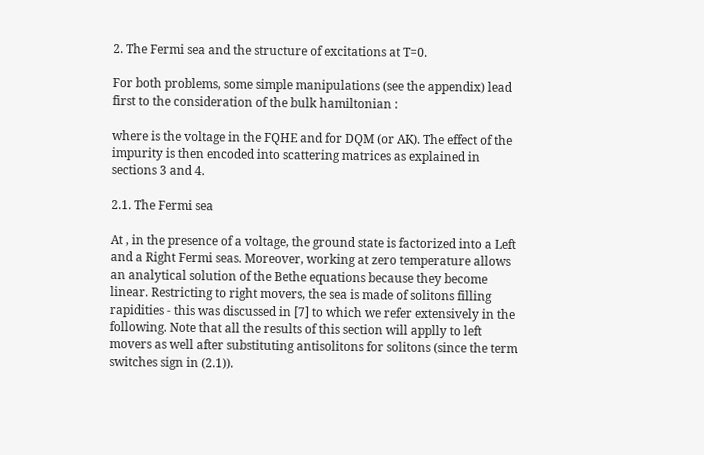2. The Fermi sea and the structure of excitations at T=0.

For both problems, some simple manipulations (see the appendix) lead first to the consideration of the bulk hamiltonian :

where is the voltage in the FQHE and for DQM (or AK). The effect of the impurity is then encoded into scattering matrices as explained in sections 3 and 4.

2.1. The Fermi sea

At , in the presence of a voltage, the ground state is factorized into a Left and a Right Fermi seas. Moreover, working at zero temperature allows an analytical solution of the Bethe equations because they become linear. Restricting to right movers, the sea is made of solitons filling rapidities - this was discussed in [7] to which we refer extensively in the following. Note that all the results of this section will applly to left movers as well after substituting antisolitons for solitons (since the term switches sign in (2.1)).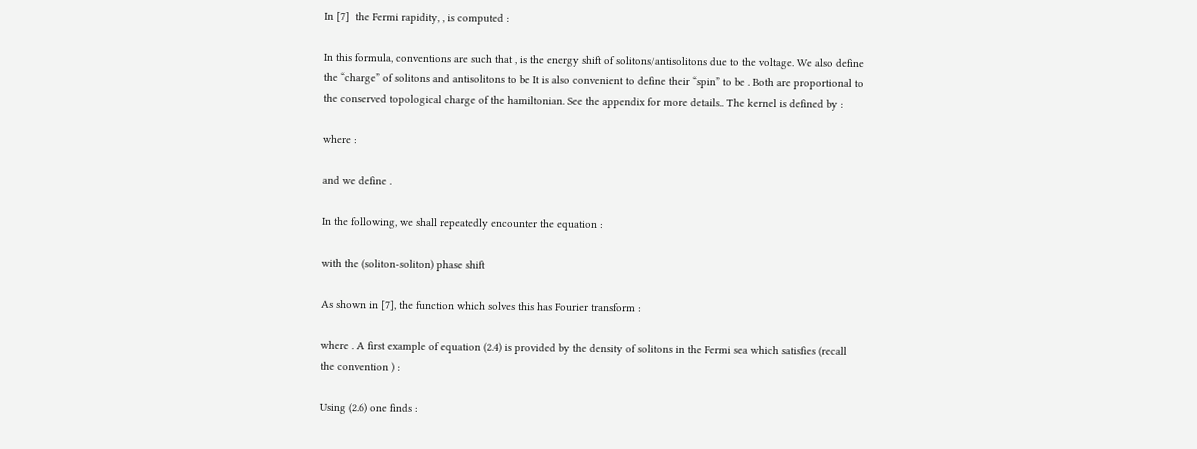In [7]  the Fermi rapidity, , is computed :

In this formula, conventions are such that , is the energy shift of solitons/antisolitons due to the voltage. We also define the “charge” of solitons and antisolitons to be It is also convenient to define their “spin” to be . Both are proportional to the conserved topological charge of the hamiltonian. See the appendix for more details.. The kernel is defined by :

where :

and we define .

In the following, we shall repeatedly encounter the equation :

with the (soliton-soliton) phase shift

As shown in [7], the function which solves this has Fourier transform :

where . A first example of equation (2.4) is provided by the density of solitons in the Fermi sea which satisfies (recall the convention ) :

Using (2.6) one finds :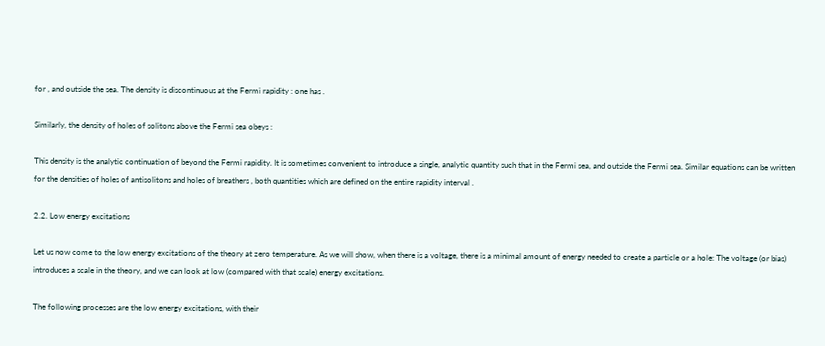for , and outside the sea. The density is discontinuous at the Fermi rapidity : one has .

Similarly, the density of holes of solitons above the Fermi sea obeys :

This density is the analytic continuation of beyond the Fermi rapidity. It is sometimes convenient to introduce a single, analytic quantity such that in the Fermi sea, and outside the Fermi sea. Similar equations can be written for the densities of holes of antisolitons and holes of breathers , both quantities which are defined on the entire rapidity interval .

2.2. Low energy excitations

Let us now come to the low energy excitations of the theory at zero temperature. As we will show, when there is a voltage, there is a minimal amount of energy needed to create a particle or a hole: The voltage (or bias) introduces a scale in the theory, and we can look at low (compared with that scale) energy excitations.

The following processes are the low energy excitations, with their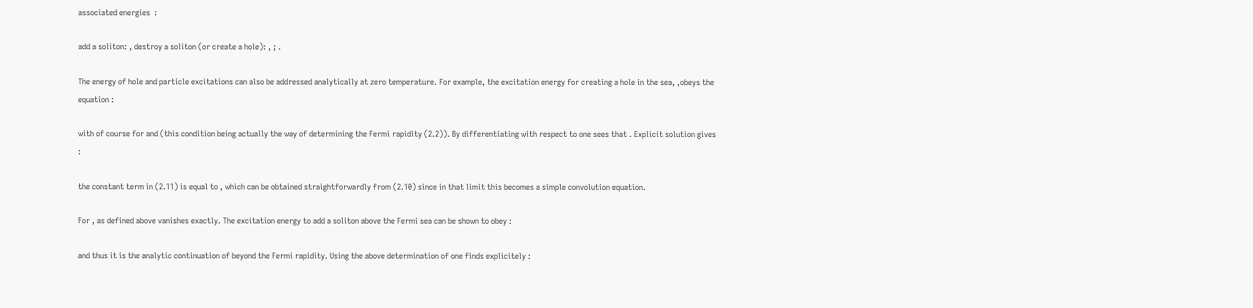associated energies  :

add a soliton: , destroy a soliton (or create a hole): , ; .

The energy of hole and particle excitations can also be addressed analytically at zero temperature. For example, the excitation energy for creating a hole in the sea, ,obeys the equation :

with of course for and (this condition being actually the way of determining the Fermi rapidity (2.2)). By differentiating with respect to one sees that . Explicit solution gives :

the constant term in (2.11) is equal to , which can be obtained straightforwardly from (2.10) since in that limit this becomes a simple convolution equation.

For , as defined above vanishes exactly. The excitation energy to add a soliton above the Fermi sea can be shown to obey :

and thus it is the analytic continuation of beyond the Fermi rapidity. Using the above determination of one finds explicitely :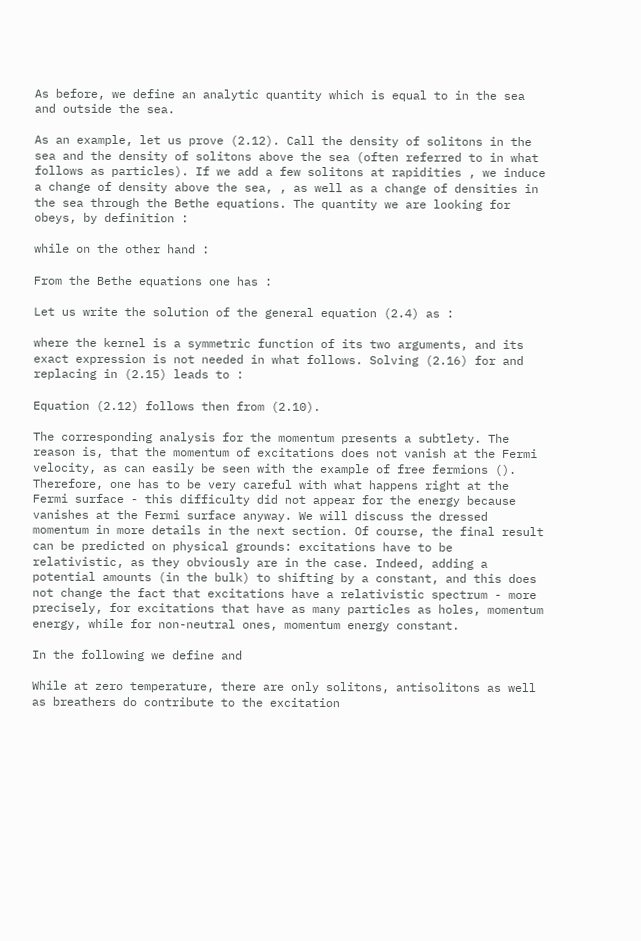As before, we define an analytic quantity which is equal to in the sea and outside the sea.

As an example, let us prove (2.12). Call the density of solitons in the sea and the density of solitons above the sea (often referred to in what follows as particles). If we add a few solitons at rapidities , we induce a change of density above the sea, , as well as a change of densities in the sea through the Bethe equations. The quantity we are looking for obeys, by definition :

while on the other hand :

From the Bethe equations one has :

Let us write the solution of the general equation (2.4) as :

where the kernel is a symmetric function of its two arguments, and its exact expression is not needed in what follows. Solving (2.16) for and replacing in (2.15) leads to :

Equation (2.12) follows then from (2.10).

The corresponding analysis for the momentum presents a subtlety. The reason is, that the momentum of excitations does not vanish at the Fermi velocity, as can easily be seen with the example of free fermions (). Therefore, one has to be very careful with what happens right at the Fermi surface - this difficulty did not appear for the energy because vanishes at the Fermi surface anyway. We will discuss the dressed momentum in more details in the next section. Of course, the final result can be predicted on physical grounds: excitations have to be relativistic, as they obviously are in the case. Indeed, adding a potential amounts (in the bulk) to shifting by a constant, and this does not change the fact that excitations have a relativistic spectrum - more precisely, for excitations that have as many particles as holes, momentum energy, while for non-neutral ones, momentum energy constant.

In the following we define and

While at zero temperature, there are only solitons, antisolitons as well as breathers do contribute to the excitation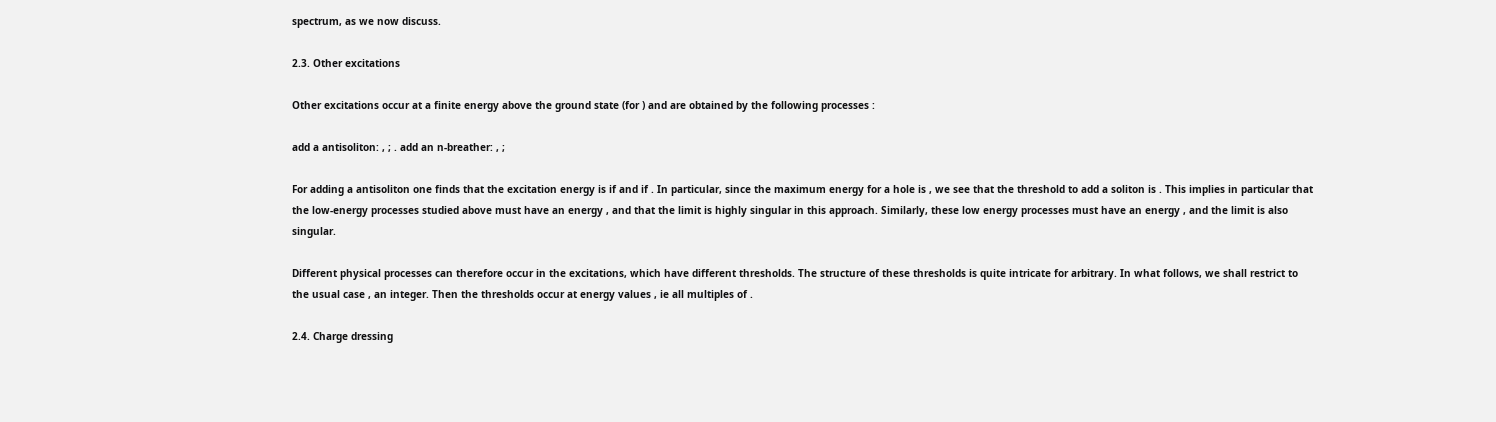spectrum, as we now discuss.

2.3. Other excitations

Other excitations occur at a finite energy above the ground state (for ) and are obtained by the following processes :

add a antisoliton: , ; . add an n-breather: , ;

For adding a antisoliton one finds that the excitation energy is if and if . In particular, since the maximum energy for a hole is , we see that the threshold to add a soliton is . This implies in particular that the low-energy processes studied above must have an energy , and that the limit is highly singular in this approach. Similarly, these low energy processes must have an energy , and the limit is also singular.

Different physical processes can therefore occur in the excitations, which have different thresholds. The structure of these thresholds is quite intricate for arbitrary. In what follows, we shall restrict to the usual case , an integer. Then the thresholds occur at energy values , ie all multiples of .

2.4. Charge dressing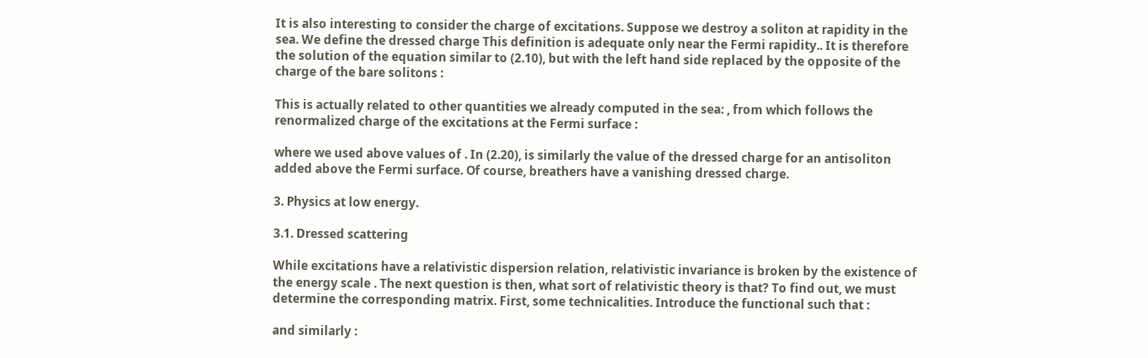It is also interesting to consider the charge of excitations. Suppose we destroy a soliton at rapidity in the sea. We define the dressed charge This definition is adequate only near the Fermi rapidity.. It is therefore the solution of the equation similar to (2.10), but with the left hand side replaced by the opposite of the charge of the bare solitons :

This is actually related to other quantities we already computed in the sea: , from which follows the renormalized charge of the excitations at the Fermi surface :

where we used above values of . In (2.20), is similarly the value of the dressed charge for an antisoliton added above the Fermi surface. Of course, breathers have a vanishing dressed charge.

3. Physics at low energy.

3.1. Dressed scattering

While excitations have a relativistic dispersion relation, relativistic invariance is broken by the existence of the energy scale . The next question is then, what sort of relativistic theory is that? To find out, we must determine the corresponding matrix. First, some technicalities. Introduce the functional such that :

and similarly :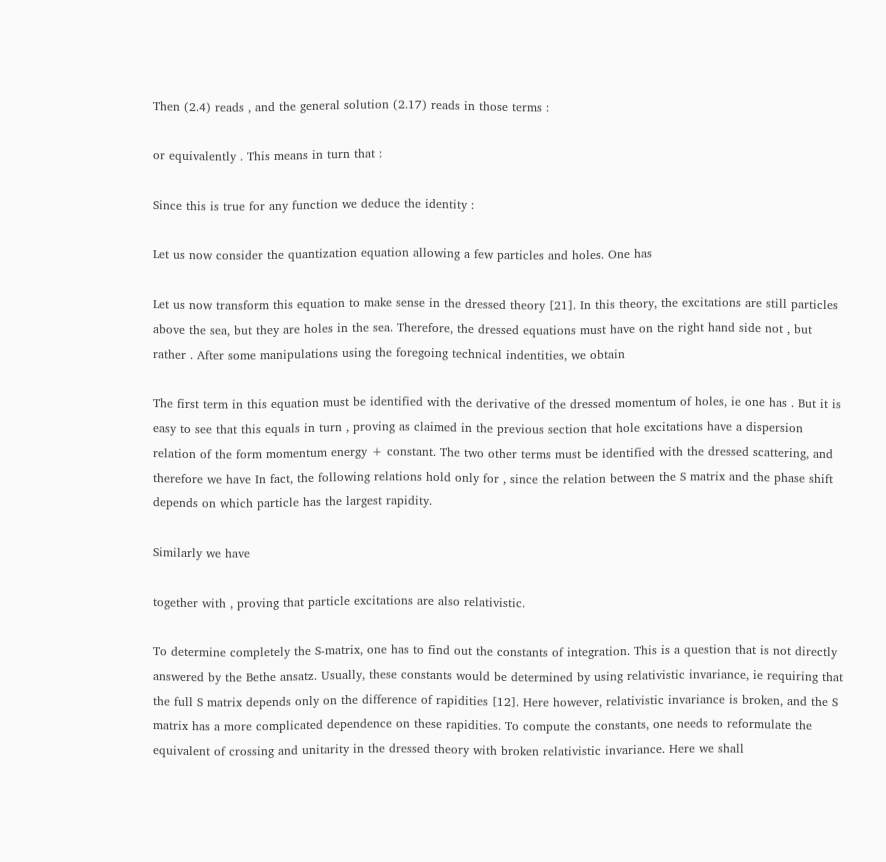Then (2.4) reads , and the general solution (2.17) reads in those terms :

or equivalently . This means in turn that :

Since this is true for any function we deduce the identity :

Let us now consider the quantization equation allowing a few particles and holes. One has

Let us now transform this equation to make sense in the dressed theory [21]. In this theory, the excitations are still particles above the sea, but they are holes in the sea. Therefore, the dressed equations must have on the right hand side not , but rather . After some manipulations using the foregoing technical indentities, we obtain

The first term in this equation must be identified with the derivative of the dressed momentum of holes, ie one has . But it is easy to see that this equals in turn , proving as claimed in the previous section that hole excitations have a dispersion relation of the form momentum energy + constant. The two other terms must be identified with the dressed scattering, and therefore we have In fact, the following relations hold only for , since the relation between the S matrix and the phase shift depends on which particle has the largest rapidity.

Similarly we have

together with , proving that particle excitations are also relativistic.

To determine completely the S-matrix, one has to find out the constants of integration. This is a question that is not directly answered by the Bethe ansatz. Usually, these constants would be determined by using relativistic invariance, ie requiring that the full S matrix depends only on the difference of rapidities [12]. Here however, relativistic invariance is broken, and the S matrix has a more complicated dependence on these rapidities. To compute the constants, one needs to reformulate the equivalent of crossing and unitarity in the dressed theory with broken relativistic invariance. Here we shall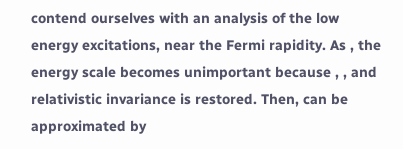contend ourselves with an analysis of the low energy excitations, near the Fermi rapidity. As , the energy scale becomes unimportant because , , and relativistic invariance is restored. Then, can be approximated by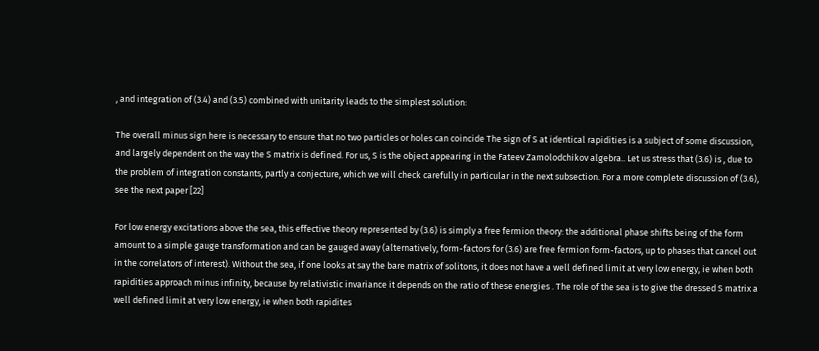, and integration of (3.4) and (3.5) combined with unitarity leads to the simplest solution:

The overall minus sign here is necessary to ensure that no two particles or holes can coincide The sign of S at identical rapidities is a subject of some discussion, and largely dependent on the way the S matrix is defined. For us, S is the object appearing in the Fateev Zamolodchikov algebra.. Let us stress that (3.6) is , due to the problem of integration constants, partly a conjecture, which we will check carefully in particular in the next subsection. For a more complete discussion of (3.6), see the next paper [22]

For low energy excitations above the sea, this effective theory represented by (3.6) is simply a free fermion theory: the additional phase shifts being of the form amount to a simple gauge transformation and can be gauged away (alternatively, form-factors for (3.6) are free fermion form-factors, up to phases that cancel out in the correlators of interest). Without the sea, if one looks at say the bare matrix of solitons, it does not have a well defined limit at very low energy, ie when both rapidities approach minus infinity, because by relativistic invariance it depends on the ratio of these energies . The role of the sea is to give the dressed S matrix a well defined limit at very low energy, ie when both rapidites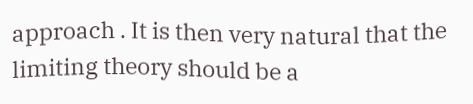approach . It is then very natural that the limiting theory should be a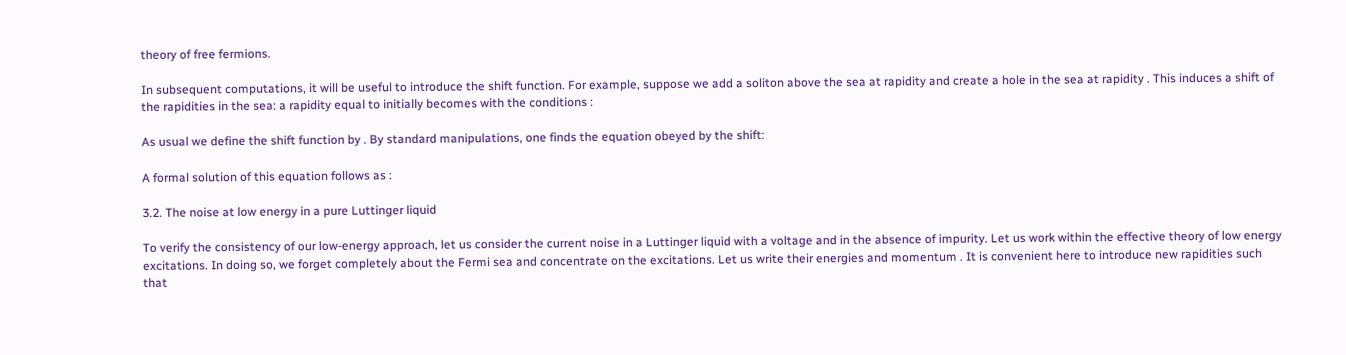theory of free fermions.

In subsequent computations, it will be useful to introduce the shift function. For example, suppose we add a soliton above the sea at rapidity and create a hole in the sea at rapidity . This induces a shift of the rapidities in the sea: a rapidity equal to initially becomes with the conditions :

As usual we define the shift function by . By standard manipulations, one finds the equation obeyed by the shift:

A formal solution of this equation follows as :

3.2. The noise at low energy in a pure Luttinger liquid

To verify the consistency of our low-energy approach, let us consider the current noise in a Luttinger liquid with a voltage and in the absence of impurity. Let us work within the effective theory of low energy excitations. In doing so, we forget completely about the Fermi sea and concentrate on the excitations. Let us write their energies and momentum . It is convenient here to introduce new rapidities such that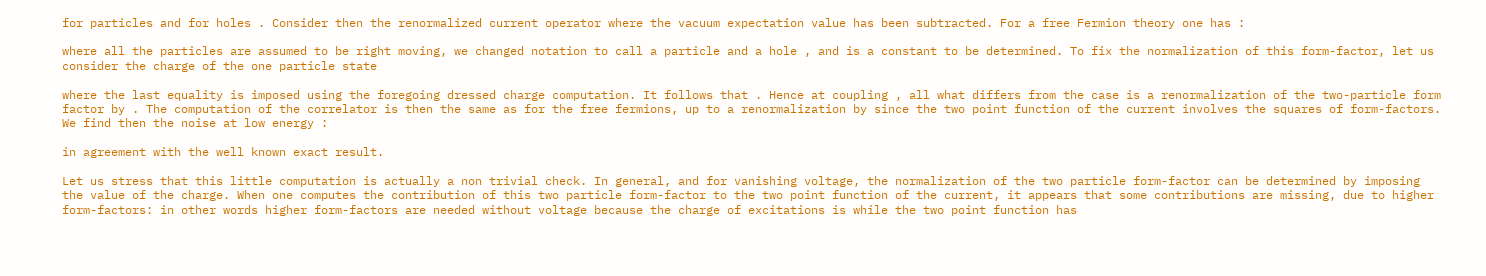for particles and for holes . Consider then the renormalized current operator where the vacuum expectation value has been subtracted. For a free Fermion theory one has :

where all the particles are assumed to be right moving, we changed notation to call a particle and a hole , and is a constant to be determined. To fix the normalization of this form-factor, let us consider the charge of the one particle state

where the last equality is imposed using the foregoing dressed charge computation. It follows that . Hence at coupling , all what differs from the case is a renormalization of the two-particle form factor by . The computation of the correlator is then the same as for the free fermions, up to a renormalization by since the two point function of the current involves the squares of form-factors. We find then the noise at low energy :

in agreement with the well known exact result.

Let us stress that this little computation is actually a non trivial check. In general, and for vanishing voltage, the normalization of the two particle form-factor can be determined by imposing the value of the charge. When one computes the contribution of this two particle form-factor to the two point function of the current, it appears that some contributions are missing, due to higher form-factors: in other words higher form-factors are needed without voltage because the charge of excitations is while the two point function has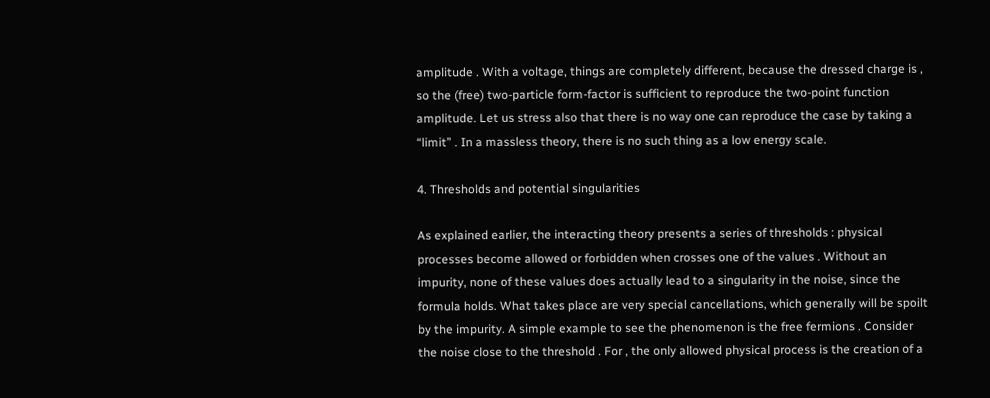amplitude . With a voltage, things are completely different, because the dressed charge is , so the (free) two-particle form-factor is sufficient to reproduce the two-point function amplitude. Let us stress also that there is no way one can reproduce the case by taking a “limit” . In a massless theory, there is no such thing as a low energy scale.

4. Thresholds and potential singularities

As explained earlier, the interacting theory presents a series of thresholds : physical processes become allowed or forbidden when crosses one of the values . Without an impurity, none of these values does actually lead to a singularity in the noise, since the formula holds. What takes place are very special cancellations, which generally will be spoilt by the impurity. A simple example to see the phenomenon is the free fermions . Consider the noise close to the threshold . For , the only allowed physical process is the creation of a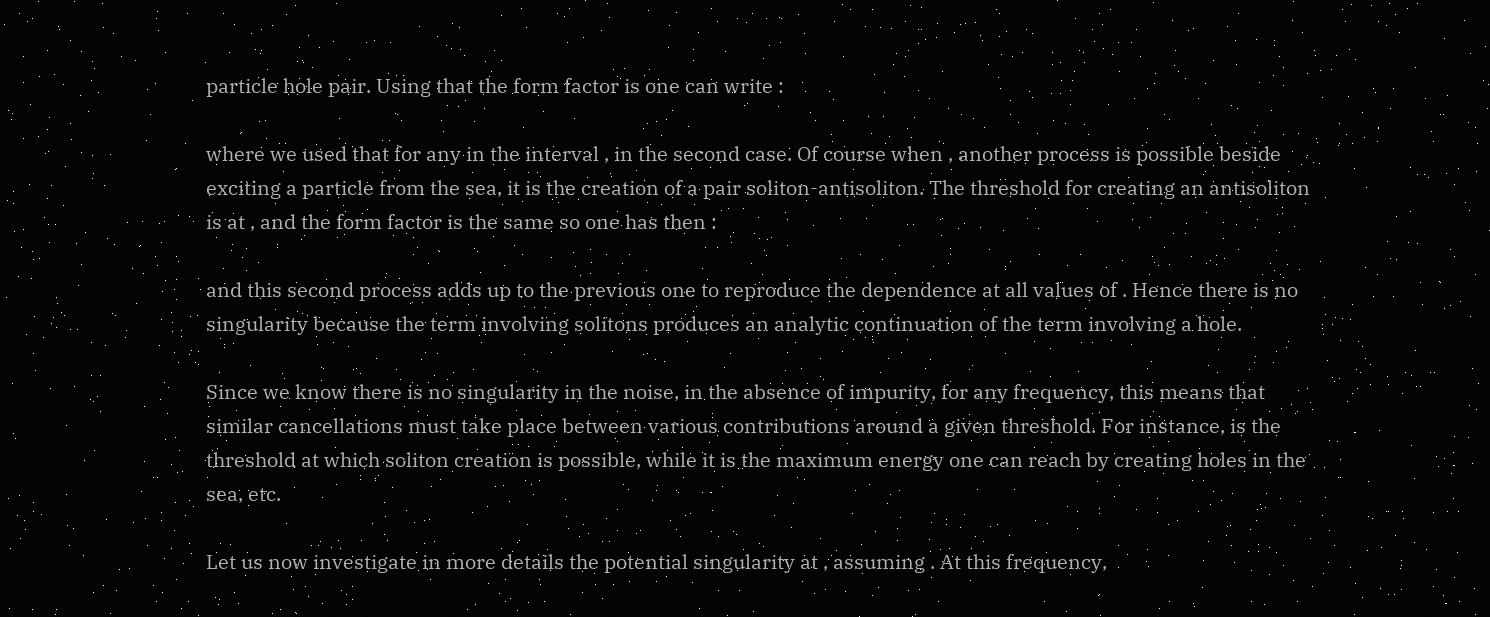particle hole pair. Using that the form factor is one can write :

where we used that for any in the interval , in the second case. Of course when , another process is possible beside exciting a particle from the sea, it is the creation of a pair soliton-antisoliton. The threshold for creating an antisoliton is at , and the form factor is the same so one has then :

and this second process adds up to the previous one to reproduce the dependence at all values of . Hence there is no singularity because the term involving solitons produces an analytic continuation of the term involving a hole.

Since we know there is no singularity in the noise, in the absence of impurity, for any frequency, this means that similar cancellations must take place between various contributions around a given threshold. For instance, is the threshold at which soliton creation is possible, while it is the maximum energy one can reach by creating holes in the sea, etc.

Let us now investigate in more details the potential singularity at , assuming . At this frequency,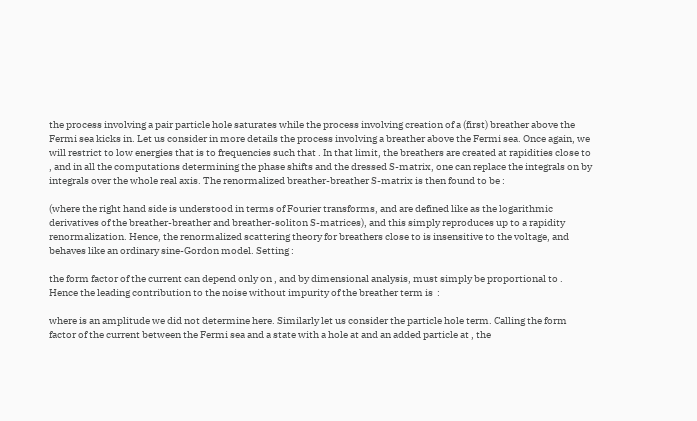the process involving a pair particle hole saturates while the process involving creation of a (first) breather above the Fermi sea kicks in. Let us consider in more details the process involving a breather above the Fermi sea. Once again, we will restrict to low energies that is to frequencies such that . In that limit, the breathers are created at rapidities close to , and in all the computations determining the phase shifts and the dressed S-matrix, one can replace the integrals on by integrals over the whole real axis. The renormalized breather-breather S-matrix is then found to be :

(where the right hand side is understood in terms of Fourier transforms, and are defined like as the logarithmic derivatives of the breather-breather and breather-soliton S-matrices), and this simply reproduces up to a rapidity renormalization. Hence, the renormalized scattering theory for breathers close to is insensitive to the voltage, and behaves like an ordinary sine-Gordon model. Setting :

the form factor of the current can depend only on , and by dimensional analysis, must simply be proportional to . Hence the leading contribution to the noise without impurity of the breather term is  :

where is an amplitude we did not determine here. Similarly let us consider the particle hole term. Calling the form factor of the current between the Fermi sea and a state with a hole at and an added particle at , the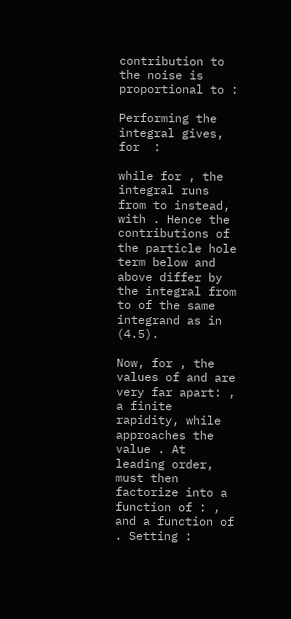contribution to the noise is proportional to :

Performing the integral gives, for  :

while for , the integral runs from to instead, with . Hence the contributions of the particle hole term below and above differ by the integral from to of the same integrand as in (4.5).

Now, for , the values of and are very far apart: , a finite rapidity, while approaches the value . At leading order, must then factorize into a function of : , and a function of . Setting :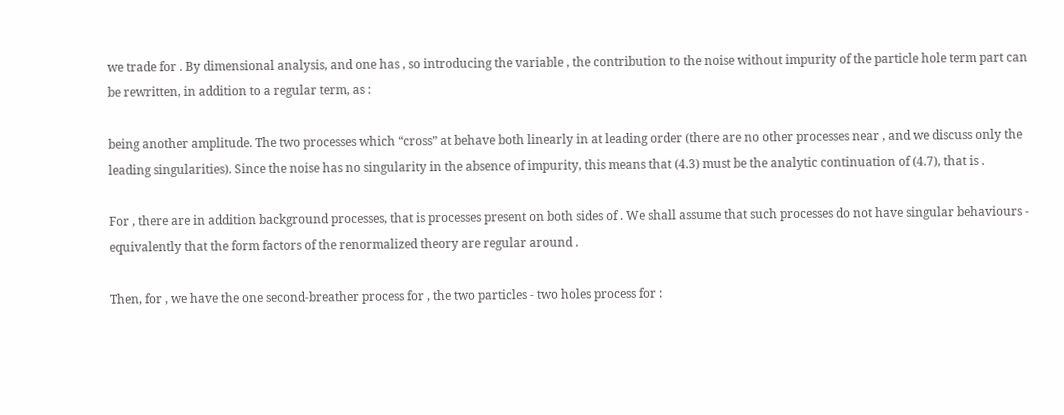we trade for . By dimensional analysis, and one has , so introducing the variable , the contribution to the noise without impurity of the particle hole term part can be rewritten, in addition to a regular term, as :

being another amplitude. The two processes which “cross” at behave both linearly in at leading order (there are no other processes near , and we discuss only the leading singularities). Since the noise has no singularity in the absence of impurity, this means that (4.3) must be the analytic continuation of (4.7), that is .

For , there are in addition background processes, that is processes present on both sides of . We shall assume that such processes do not have singular behaviours - equivalently that the form factors of the renormalized theory are regular around .

Then, for , we have the one second-breather process for , the two particles - two holes process for :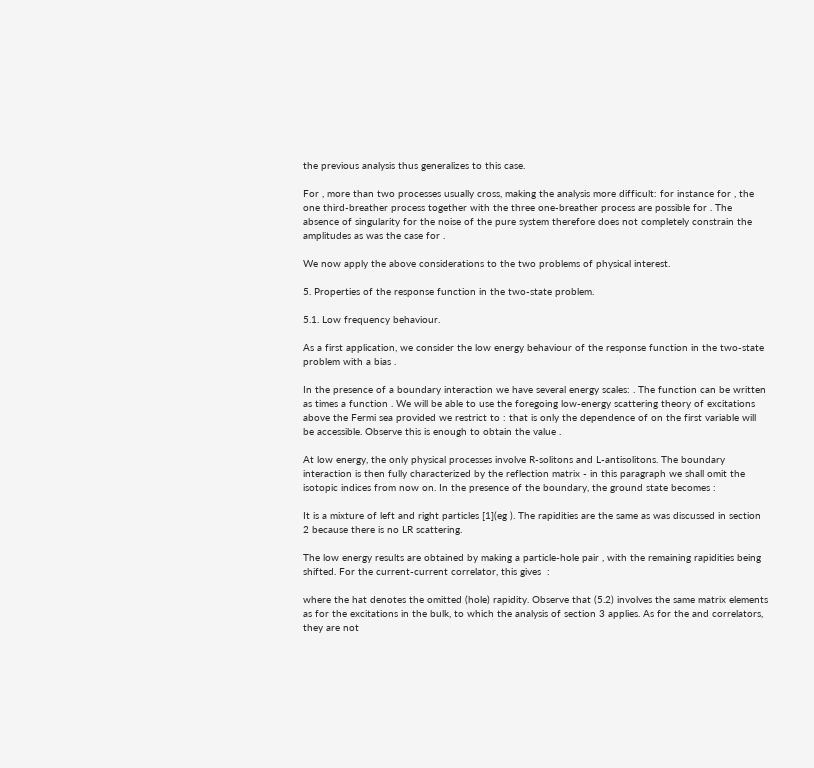the previous analysis thus generalizes to this case.

For , more than two processes usually cross, making the analysis more difficult: for instance for , the one third-breather process together with the three one-breather process are possible for . The absence of singularity for the noise of the pure system therefore does not completely constrain the amplitudes as was the case for .

We now apply the above considerations to the two problems of physical interest.

5. Properties of the response function in the two-state problem.

5.1. Low frequency behaviour.

As a first application, we consider the low energy behaviour of the response function in the two-state problem with a bias .

In the presence of a boundary interaction we have several energy scales: . The function can be written as times a function . We will be able to use the foregoing low-energy scattering theory of excitations above the Fermi sea provided we restrict to : that is only the dependence of on the first variable will be accessible. Observe this is enough to obtain the value .

At low energy, the only physical processes involve R-solitons and L-antisolitons. The boundary interaction is then fully characterized by the reflection matrix - in this paragraph we shall omit the isotopic indices from now on. In the presence of the boundary, the ground state becomes :

It is a mixture of left and right particles [1](eg ). The rapidities are the same as was discussed in section 2 because there is no LR scattering.

The low energy results are obtained by making a particle-hole pair , with the remaining rapidities being shifted. For the current-current correlator, this gives  :

where the hat denotes the omitted (hole) rapidity. Observe that (5.2) involves the same matrix elements as for the excitations in the bulk, to which the analysis of section 3 applies. As for the and correlators, they are not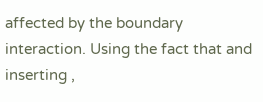affected by the boundary interaction. Using the fact that and inserting ,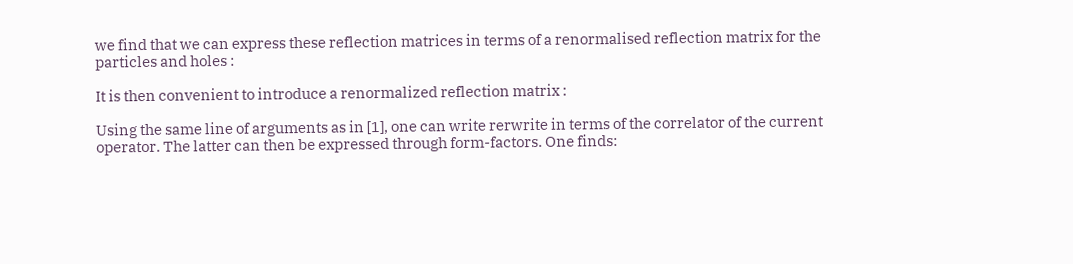we find that we can express these reflection matrices in terms of a renormalised reflection matrix for the particles and holes :

It is then convenient to introduce a renormalized reflection matrix :

Using the same line of arguments as in [1], one can write rerwrite in terms of the correlator of the current operator. The latter can then be expressed through form-factors. One finds: